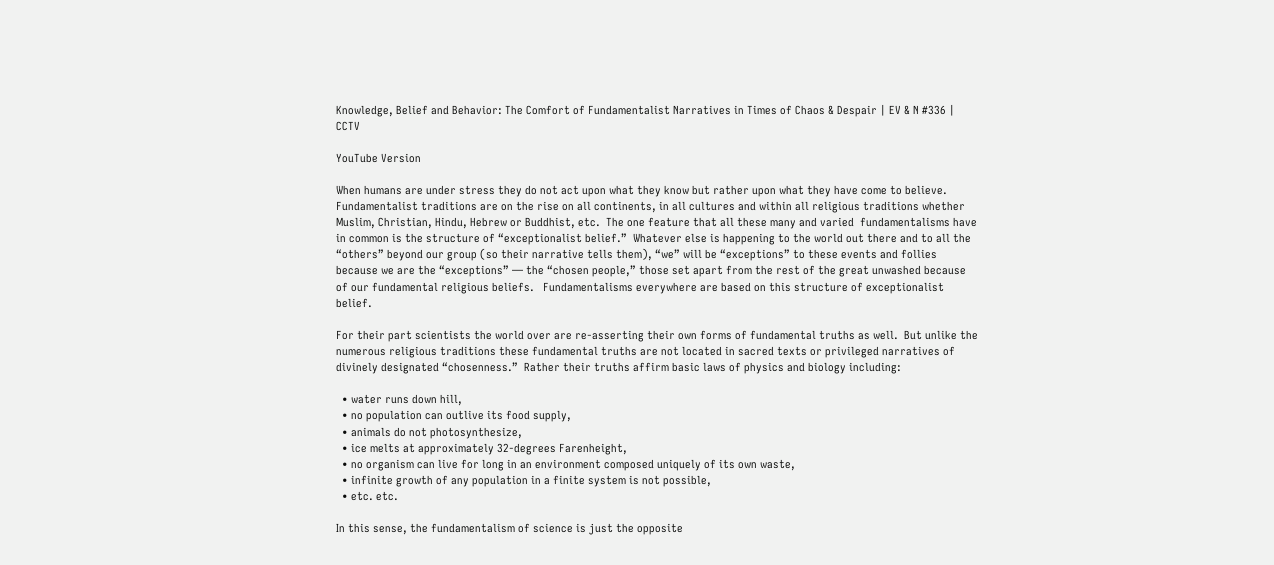Knowledge, Belief and Behavior: The Comfort of Fundamentalist Narratives in Times of Chaos & Despair | EV & N #336 | CCTV

YouTube Version

When humans are under stress they do not act upon what they know but rather upon what they have come to believe. Fundamentalist traditions are on the rise on all continents, in all cultures and within all religious traditions whether Muslim, Christian, Hindu, Hebrew or Buddhist, etc.  The one feature that all these many and varied  fundamentalisms have in common is the structure of “exceptionalist belief.”  Whatever else is happening to the world out there and to all the “others” beyond our group (so their narrative tells them), “we” will be “exceptions” to these events and follies because we are the “exceptions” — the “chosen people,” those set apart from the rest of the great unwashed because of our fundamental religious beliefs.   Fundamentalisms everywhere are based on this structure of exceptionalist belief.

For their part scientists the world over are re-asserting their own forms of fundamental truths as well.  But unlike the numerous religious traditions these fundamental truths are not located in sacred texts or privileged narratives of divinely designated “chosenness.”  Rather their truths affirm basic laws of physics and biology including:

  • water runs down hill,
  • no population can outlive its food supply,
  • animals do not photosynthesize,
  • ice melts at approximately 32-degrees Farenheight,
  • no organism can live for long in an environment composed uniquely of its own waste,
  • infinite growth of any population in a finite system is not possible,
  • etc. etc.

In this sense, the fundamentalism of science is just the opposite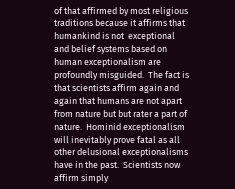of that affirmed by most religious traditions because it affirms that humankind is not  exceptional and belief systems based on human exceptionalism are profoundly misguided.  The fact is that scientists affirm again and again that humans are not apart from nature but but rater a part of nature.  Hominid exceptionalism will inevitably prove fatal as all other delusional exceptionalisms have in the past.  Scientists now affirm simply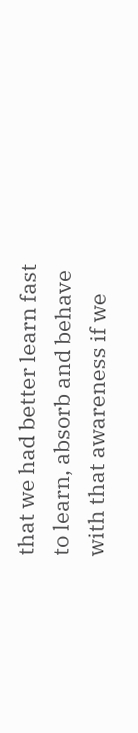that we had better learn fast to learn, absorb and behave with that awareness if we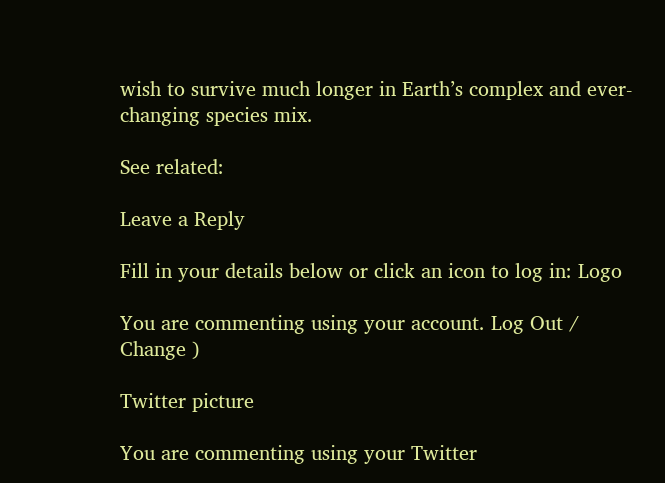wish to survive much longer in Earth’s complex and ever-changing species mix.

See related:

Leave a Reply

Fill in your details below or click an icon to log in: Logo

You are commenting using your account. Log Out /  Change )

Twitter picture

You are commenting using your Twitter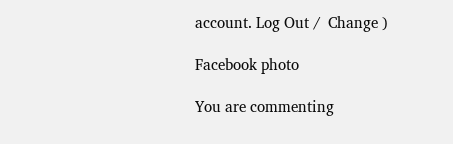account. Log Out /  Change )

Facebook photo

You are commenting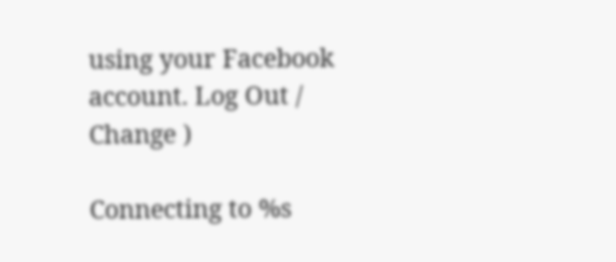using your Facebook account. Log Out /  Change )

Connecting to %s